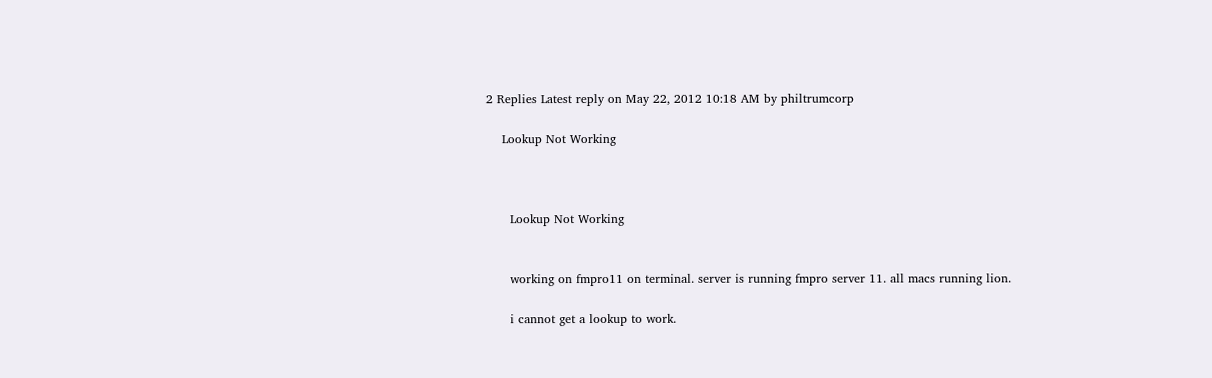2 Replies Latest reply on May 22, 2012 10:18 AM by philtrumcorp

    Lookup Not Working



      Lookup Not Working


      working on fmpro11 on terminal. server is running fmpro server 11. all macs running lion.

      i cannot get a lookup to work.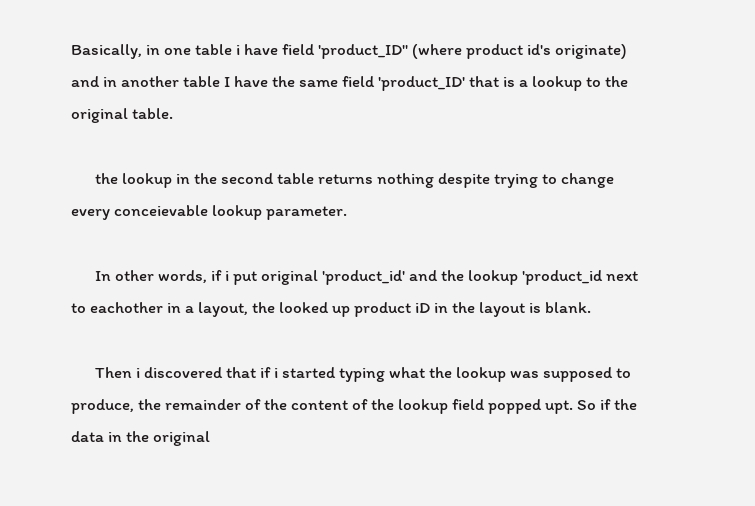Basically, in one table i have field 'product_ID" (where product id's originate) and in another table I have the same field 'product_ID' that is a lookup to the original table.

      the lookup in the second table returns nothing despite trying to change every conceievable lookup parameter.

      In other words, if i put original 'product_id' and the lookup 'product_id next to eachother in a layout, the looked up product iD in the layout is blank.

      Then i discovered that if i started typing what the lookup was supposed to produce, the remainder of the content of the lookup field popped upt. So if the data in the original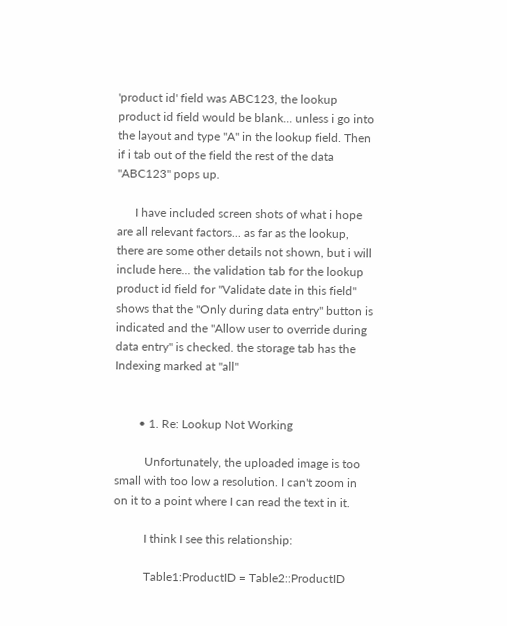'product id' field was ABC123, the lookup product id field would be blank... unless i go into the layout and type "A" in the lookup field. Then if i tab out of the field the rest of the data "ABC123" pops up.

      I have included screen shots of what i hope are all relevant factors... as far as the lookup, there are some other details not shown, but i will include here... the validation tab for the lookup product id field for "Validate date in this field" shows that the "Only during data entry" button is indicated and the "Allow user to override during data entry" is checked. the storage tab has the Indexing marked at "all"


        • 1. Re: Lookup Not Working

          Unfortunately, the uploaded image is too small with too low a resolution. I can't zoom in on it to a point where I can read the text in it.

          I think I see this relationship:

          Table1:ProductID = Table2::ProductID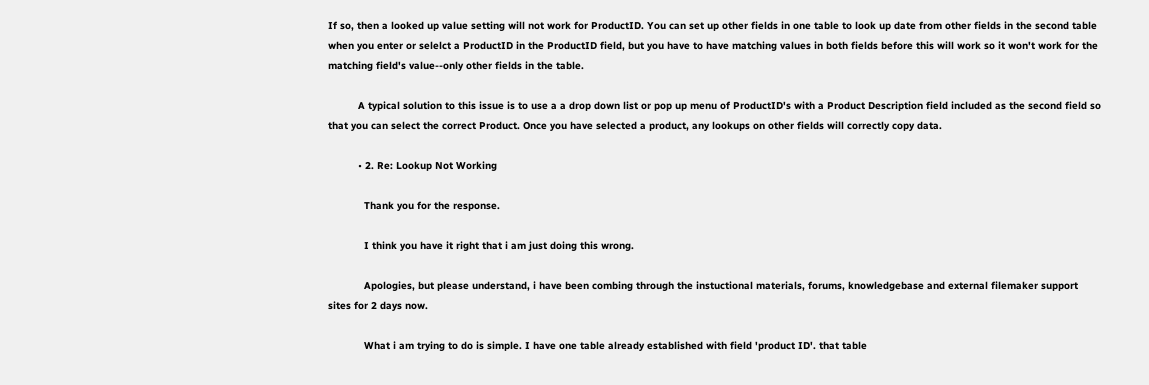If so, then a looked up value setting will not work for ProductID. You can set up other fields in one table to look up date from other fields in the second table when you enter or selelct a ProductID in the ProductID field, but you have to have matching values in both fields before this will work so it won't work for the matching field's value--only other fields in the table.

          A typical solution to this issue is to use a a drop down list or pop up menu of ProductID's with a Product Description field included as the second field so that you can select the correct Product. Once you have selected a product, any lookups on other fields will correctly copy data.

          • 2. Re: Lookup Not Working

            Thank you for the response.

            I think you have it right that i am just doing this wrong.

            Apologies, but please understand, i have been combing through the instuctional materials, forums, knowledgebase and external filemaker support sites for 2 days now.

            What i am trying to do is simple. I have one table already established with field 'product ID'. that table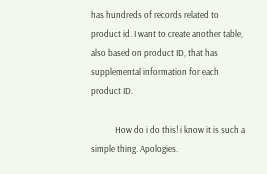has hundreds of records related to product id. I want to create another table, also based on product ID, that has supplemental information for each product ID.

            How do i do this! i know it is such a simple thing. Apologies.